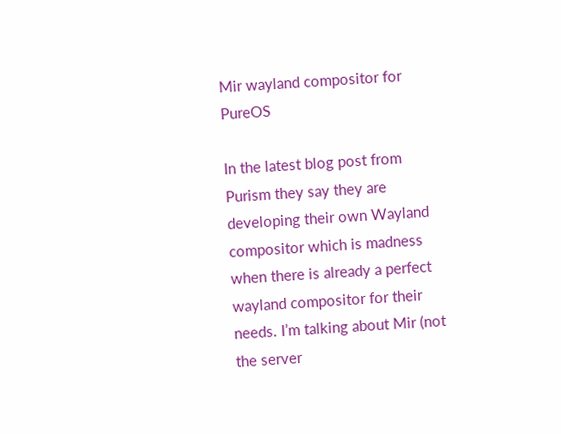Mir wayland compositor for PureOS

In the latest blog post from Purism they say they are developing their own Wayland compositor which is madness when there is already a perfect wayland compositor for their needs. I’m talking about Mir (not the server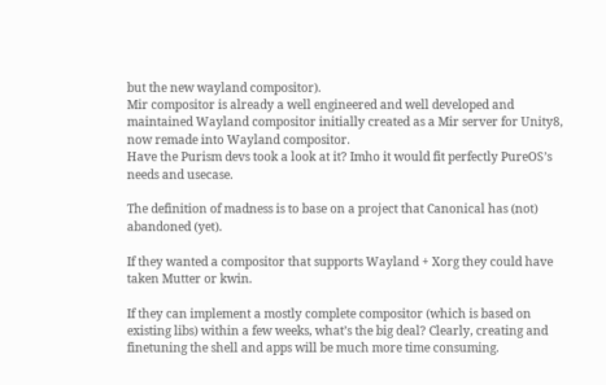but the new wayland compositor).
Mir compositor is already a well engineered and well developed and maintained Wayland compositor initially created as a Mir server for Unity8, now remade into Wayland compositor.
Have the Purism devs took a look at it? Imho it would fit perfectly PureOS’s needs and usecase.

The definition of madness is to base on a project that Canonical has (not) abandoned (yet).

If they wanted a compositor that supports Wayland + Xorg they could have taken Mutter or kwin.

If they can implement a mostly complete compositor (which is based on existing libs) within a few weeks, what’s the big deal? Clearly, creating and finetuning the shell and apps will be much more time consuming.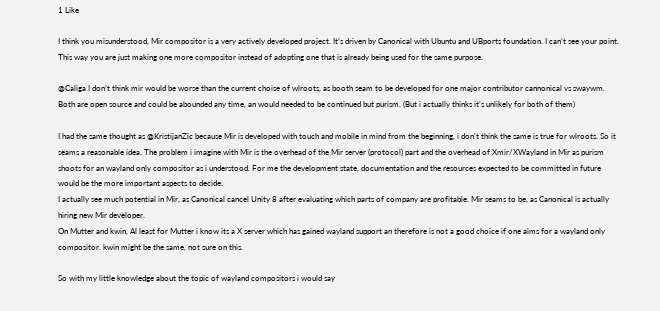1 Like

I think you misunderstood, Mir compositor is a very actively developed project. It’s driven by Canonical with Ubuntu and UBports foundation. I can’t see your point. This way you are just making one more compositor instead of adopting one that is already being used for the same purpose.

@Caliga I don’t think mir would be worse than the current choise of wlroots, as booth seam to be developed for one major contributor cannonical vs swaywm. Both are open source and could be abounded any time, an would needed to be continued but purism. (But i actually thinks it’s unlikely for both of them)

I had the same thought as @KristijanZic because Mir is developed with touch and mobile in mind from the beginning, i don’t think the same is true for wlroots. So it seams a reasonable idea. The problem i imagine with Mir is the overhead of the Mir server (protocol) part and the overhead of Xmir/XWayland in Mir as purism shoots for an wayland only compositor as i understood. For me the development state, documentation and the resources expected to be committed in future would be the more important aspects to decide.
I actually see much potential in Mir, as Canonical cancel Unity 8 after evaluating which parts of company are profitable. Mir seams to be, as Canonical is actually hiring new Mir developer.
On Mutter and kwin, Al least for Mutter i know its a X server which has gained wayland support an therefore is not a good choice if one aims for a wayland only compositor. kwin might be the same, not sure on this.

So with my little knowledge about the topic of wayland compositors i would say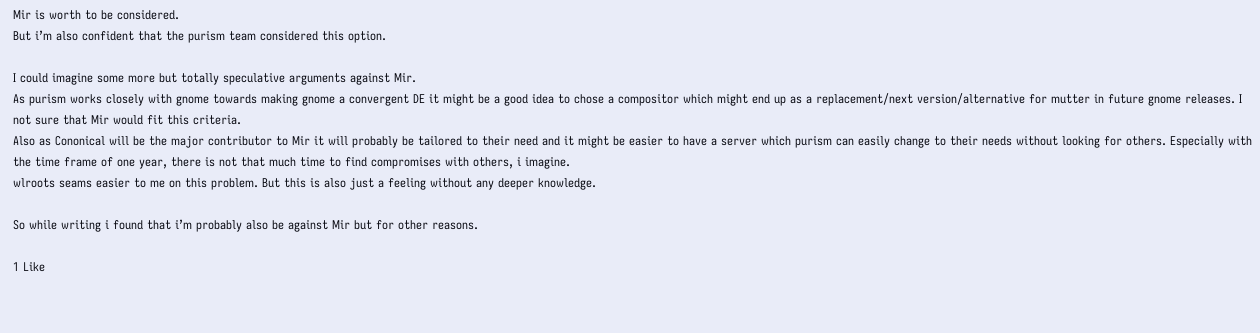Mir is worth to be considered.
But i’m also confident that the purism team considered this option.

I could imagine some more but totally speculative arguments against Mir.
As purism works closely with gnome towards making gnome a convergent DE it might be a good idea to chose a compositor which might end up as a replacement/next version/alternative for mutter in future gnome releases. I not sure that Mir would fit this criteria.
Also as Cononical will be the major contributor to Mir it will probably be tailored to their need and it might be easier to have a server which purism can easily change to their needs without looking for others. Especially with the time frame of one year, there is not that much time to find compromises with others, i imagine.
wlroots seams easier to me on this problem. But this is also just a feeling without any deeper knowledge.

So while writing i found that i’m probably also be against Mir but for other reasons.

1 Like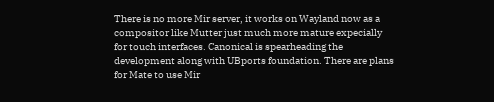There is no more Mir server, it works on Wayland now as a compositor like Mutter just much more mature expecially for touch interfaces. Canonical is spearheading the development along with UBports foundation. There are plans for Mate to use Mir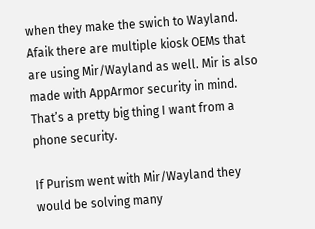when they make the swich to Wayland. Afaik there are multiple kiosk OEMs that are using Mir/Wayland as well. Mir is also made with AppArmor security in mind. That’s a pretty big thing I want from a phone security.

If Purism went with Mir/Wayland they would be solving many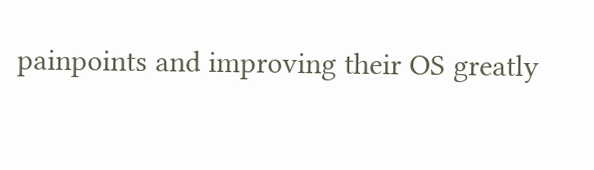painpoints and improving their OS greatly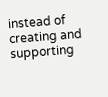instead of creating and supporting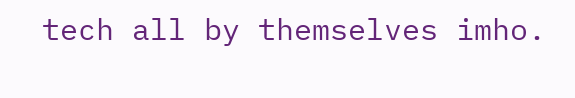tech all by themselves imho.